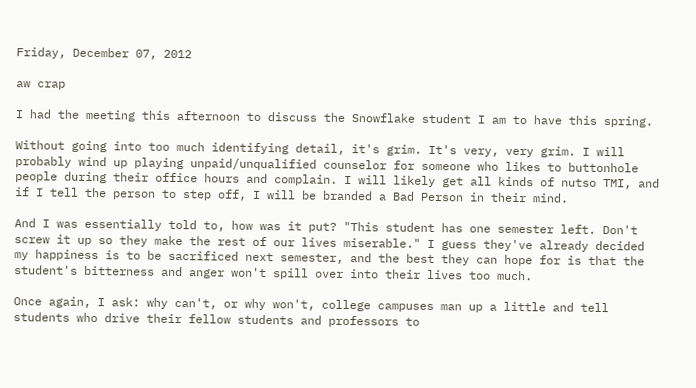Friday, December 07, 2012

aw crap

I had the meeting this afternoon to discuss the Snowflake student I am to have this spring.

Without going into too much identifying detail, it's grim. It's very, very grim. I will probably wind up playing unpaid/unqualified counselor for someone who likes to buttonhole people during their office hours and complain. I will likely get all kinds of nutso TMI, and if I tell the person to step off, I will be branded a Bad Person in their mind.

And I was essentially told to, how was it put? "This student has one semester left. Don't screw it up so they make the rest of our lives miserable." I guess they've already decided my happiness is to be sacrificed next semester, and the best they can hope for is that the student's bitterness and anger won't spill over into their lives too much.

Once again, I ask: why can't, or why won't, college campuses man up a little and tell students who drive their fellow students and professors to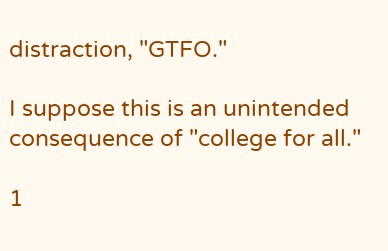distraction, "GTFO."

I suppose this is an unintended consequence of "college for all."

1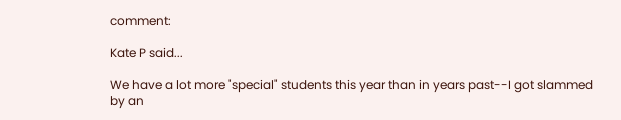comment:

Kate P said...

We have a lot more "special" students this year than in years past--I got slammed by an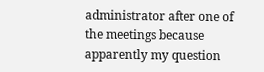administrator after one of the meetings because apparently my question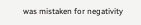was mistaken for negativity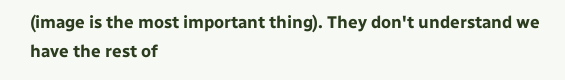(image is the most important thing). They don't understand we have the rest of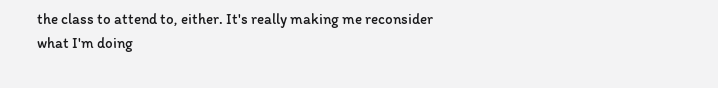the class to attend to, either. It's really making me reconsider what I'm doing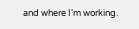and where I'm working.